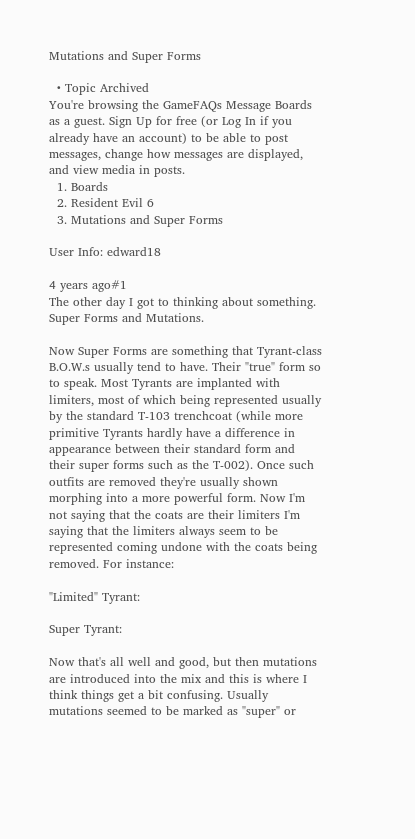Mutations and Super Forms

  • Topic Archived
You're browsing the GameFAQs Message Boards as a guest. Sign Up for free (or Log In if you already have an account) to be able to post messages, change how messages are displayed, and view media in posts.
  1. Boards
  2. Resident Evil 6
  3. Mutations and Super Forms

User Info: edward18

4 years ago#1
The other day I got to thinking about something. Super Forms and Mutations.

Now Super Forms are something that Tyrant-class B.O.W.s usually tend to have. Their "true" form so to speak. Most Tyrants are implanted with limiters, most of which being represented usually by the standard T-103 trenchcoat (while more primitive Tyrants hardly have a difference in appearance between their standard form and their super forms such as the T-002). Once such outfits are removed they're usually shown morphing into a more powerful form. Now I'm not saying that the coats are their limiters I'm saying that the limiters always seem to be represented coming undone with the coats being removed. For instance:

"Limited" Tyrant:

Super Tyrant:

Now that's all well and good, but then mutations are introduced into the mix and this is where I think things get a bit confusing. Usually mutations seemed to be marked as "super" or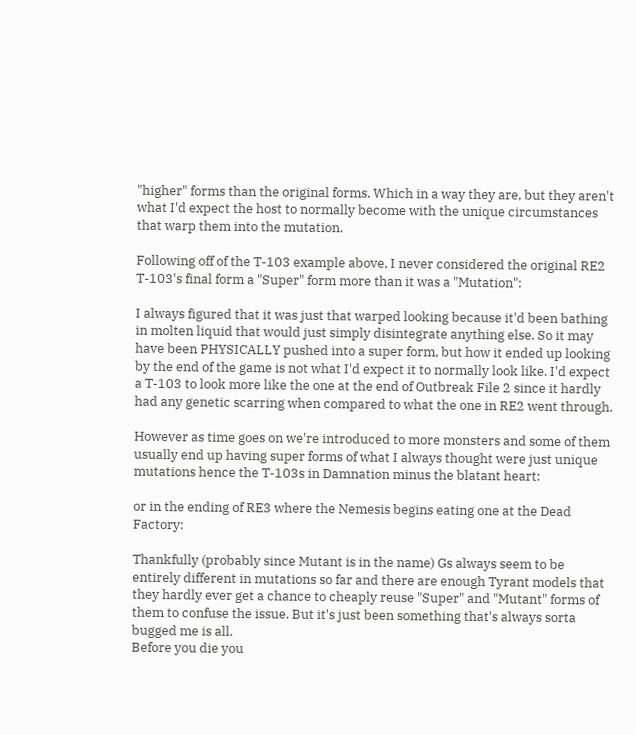"higher" forms than the original forms. Which in a way they are, but they aren't what I'd expect the host to normally become with the unique circumstances that warp them into the mutation.

Following off of the T-103 example above, I never considered the original RE2 T-103's final form a "Super" form more than it was a "Mutation":

I always figured that it was just that warped looking because it'd been bathing in molten liquid that would just simply disintegrate anything else. So it may have been PHYSICALLY pushed into a super form, but how it ended up looking by the end of the game is not what I'd expect it to normally look like. I'd expect a T-103 to look more like the one at the end of Outbreak File 2 since it hardly had any genetic scarring when compared to what the one in RE2 went through.

However as time goes on we're introduced to more monsters and some of them usually end up having super forms of what I always thought were just unique mutations hence the T-103s in Damnation minus the blatant heart:

or in the ending of RE3 where the Nemesis begins eating one at the Dead Factory:

Thankfully (probably since Mutant is in the name) Gs always seem to be entirely different in mutations so far and there are enough Tyrant models that they hardly ever get a chance to cheaply reuse "Super" and "Mutant" forms of them to confuse the issue. But it's just been something that's always sorta bugged me is all.
Before you die you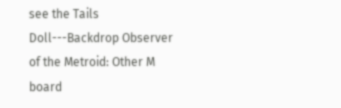see the Tails Doll---Backdrop Observer of the Metroid: Other M board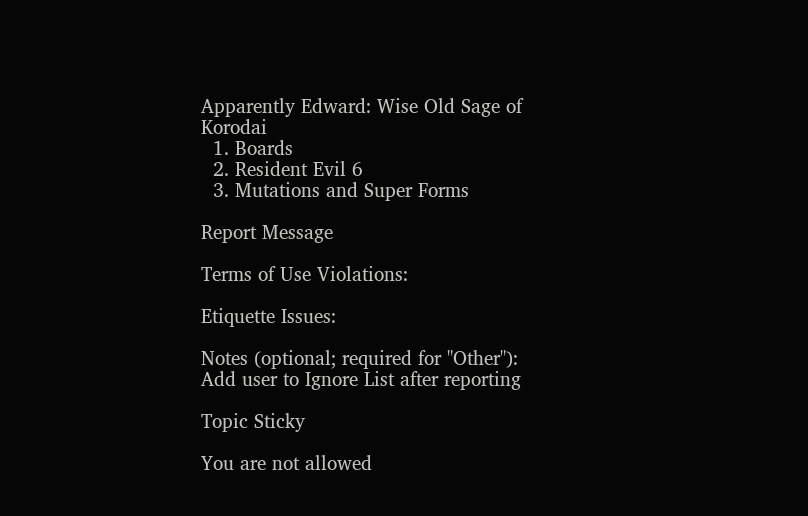Apparently Edward: Wise Old Sage of Korodai
  1. Boards
  2. Resident Evil 6
  3. Mutations and Super Forms

Report Message

Terms of Use Violations:

Etiquette Issues:

Notes (optional; required for "Other"):
Add user to Ignore List after reporting

Topic Sticky

You are not allowed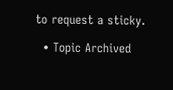to request a sticky.

  • Topic Archived